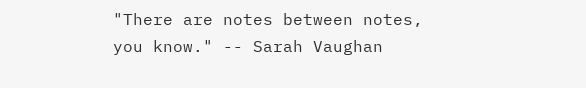"There are notes between notes, you know." -- Sarah Vaughan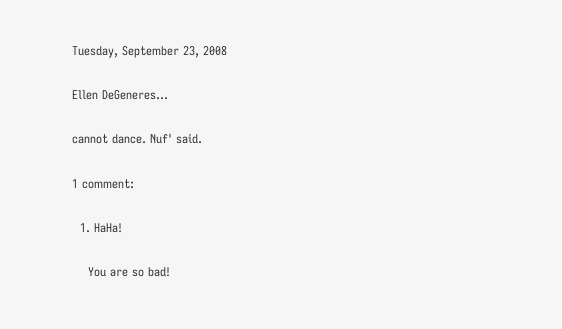Tuesday, September 23, 2008

Ellen DeGeneres...

cannot dance. Nuf' said.

1 comment:

  1. HaHa!

    You are so bad!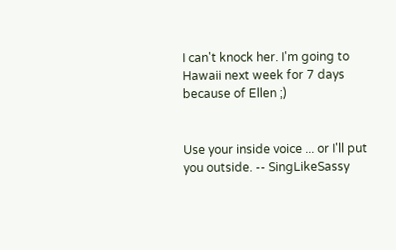I can't knock her. I'm going to Hawaii next week for 7 days because of Ellen ;)


Use your inside voice ... or I'll put you outside. -- SingLikeSassy